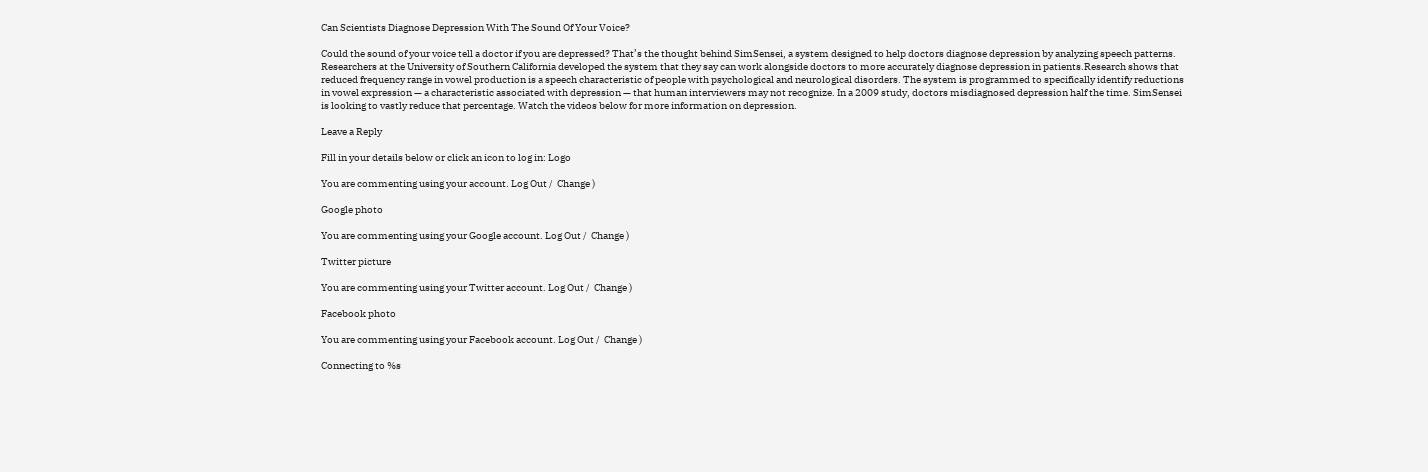Can Scientists Diagnose Depression With The Sound Of Your Voice?

Could the sound of your voice tell a doctor if you are depressed? That’s the thought behind SimSensei, a system designed to help doctors diagnose depression by analyzing speech patterns. Researchers at the University of Southern California developed the system that they say can work alongside doctors to more accurately diagnose depression in patients.Research shows that reduced frequency range in vowel production is a speech characteristic of people with psychological and neurological disorders. The system is programmed to specifically identify reductions in vowel expression — a characteristic associated with depression — that human interviewers may not recognize. In a 2009 study, doctors misdiagnosed depression half the time. SimSensei is looking to vastly reduce that percentage. Watch the videos below for more information on depression.

Leave a Reply

Fill in your details below or click an icon to log in: Logo

You are commenting using your account. Log Out /  Change )

Google photo

You are commenting using your Google account. Log Out /  Change )

Twitter picture

You are commenting using your Twitter account. Log Out /  Change )

Facebook photo

You are commenting using your Facebook account. Log Out /  Change )

Connecting to %s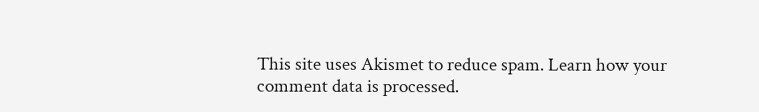This site uses Akismet to reduce spam. Learn how your comment data is processed.